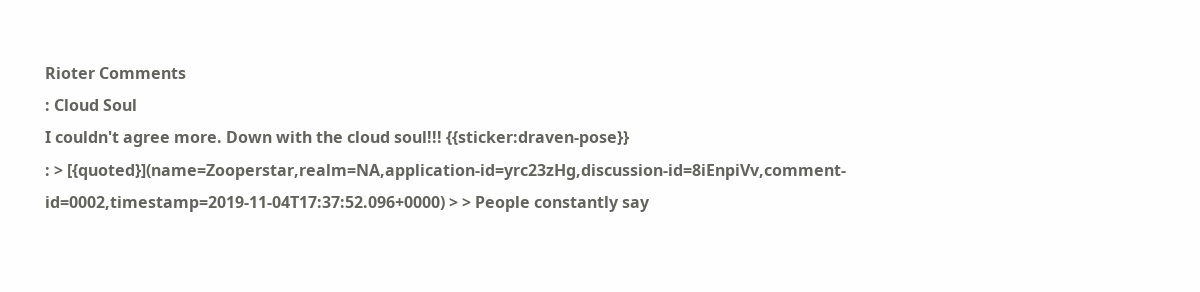Rioter Comments
: Cloud Soul
I couldn't agree more. Down with the cloud soul!!! {{sticker:draven-pose}}
: > [{quoted}](name=Zooperstar,realm=NA,application-id=yrc23zHg,discussion-id=8iEnpiVv,comment-id=0002,timestamp=2019-11-04T17:37:52.096+0000) > > People constantly say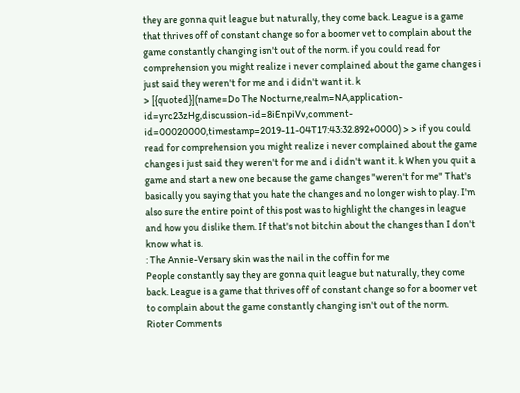they are gonna quit league but naturally, they come back. League is a game that thrives off of constant change so for a boomer vet to complain about the game constantly changing isn't out of the norm. if you could read for comprehension you might realize i never complained about the game changes i just said they weren't for me and i didn't want it. k
> [{quoted}](name=Do The Nocturne,realm=NA,application-id=yrc23zHg,discussion-id=8iEnpiVv,comment-id=00020000,timestamp=2019-11-04T17:43:32.892+0000) > > if you could read for comprehension you might realize i never complained about the game changes i just said they weren't for me and i didn't want it. k When you quit a game and start a new one because the game changes "weren't for me" That's basically you saying that you hate the changes and no longer wish to play. I'm also sure the entire point of this post was to highlight the changes in league and how you dislike them. If that's not bitchin about the changes than I don't know what is.
: The Annie-Versary skin was the nail in the coffin for me
People constantly say they are gonna quit league but naturally, they come back. League is a game that thrives off of constant change so for a boomer vet to complain about the game constantly changing isn't out of the norm.
Rioter Comments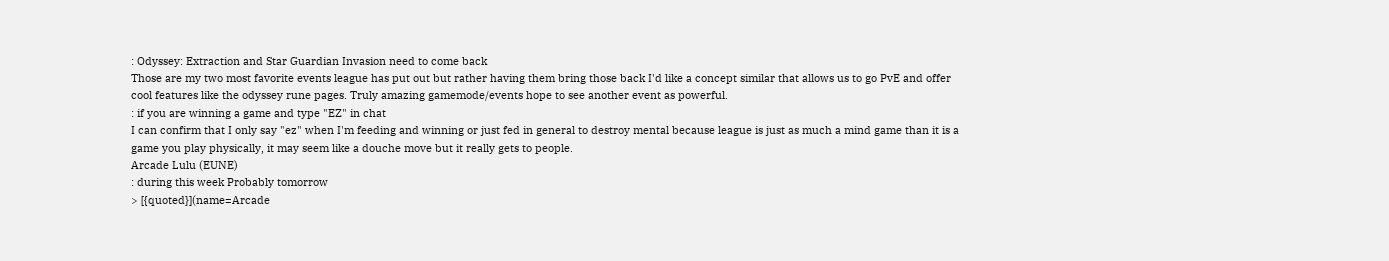: Odyssey: Extraction and Star Guardian Invasion need to come back
Those are my two most favorite events league has put out but rather having them bring those back I'd like a concept similar that allows us to go PvE and offer cool features like the odyssey rune pages. Truly amazing gamemode/events hope to see another event as powerful.
: if you are winning a game and type "EZ" in chat
I can confirm that I only say "ez" when I'm feeding and winning or just fed in general to destroy mental because league is just as much a mind game than it is a game you play physically, it may seem like a douche move but it really gets to people.
Arcade Lulu (EUNE)
: during this week Probably tomorrow
> [{quoted}](name=Arcade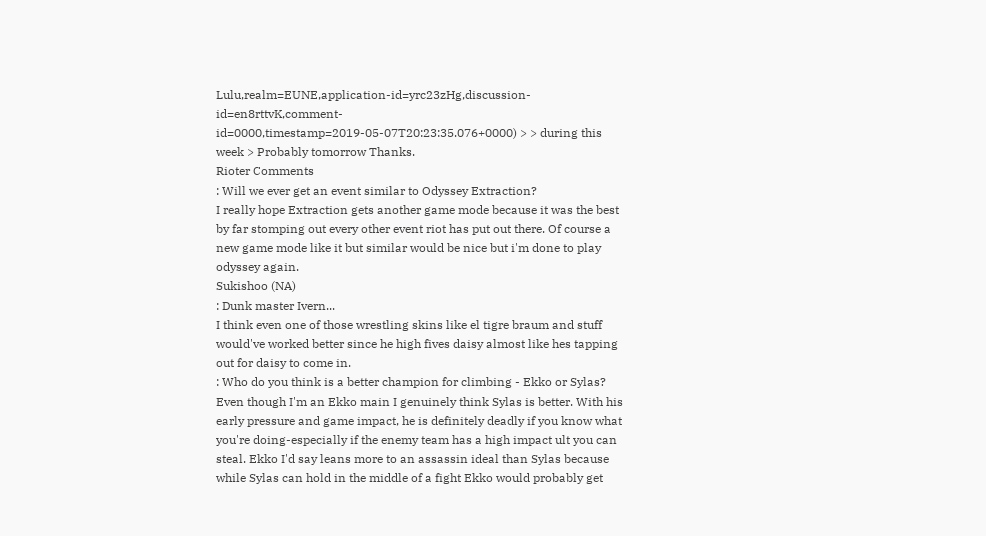Lulu,realm=EUNE,application-id=yrc23zHg,discussion-id=en8rttvK,comment-id=0000,timestamp=2019-05-07T20:23:35.076+0000) > > during this week > Probably tomorrow Thanks.
Rioter Comments
: Will we ever get an event similar to Odyssey Extraction?
I really hope Extraction gets another game mode because it was the best by far stomping out every other event riot has put out there. Of course a new game mode like it but similar would be nice but i'm done to play odyssey again.
Sukishoo (NA)
: Dunk master Ivern...
I think even one of those wrestling skins like el tigre braum and stuff would've worked better since he high fives daisy almost like hes tapping out for daisy to come in.
: Who do you think is a better champion for climbing - Ekko or Sylas?
Even though I'm an Ekko main I genuinely think Sylas is better. With his early pressure and game impact, he is definitely deadly if you know what you're doing-especially if the enemy team has a high impact ult you can steal. Ekko I'd say leans more to an assassin ideal than Sylas because while Sylas can hold in the middle of a fight Ekko would probably get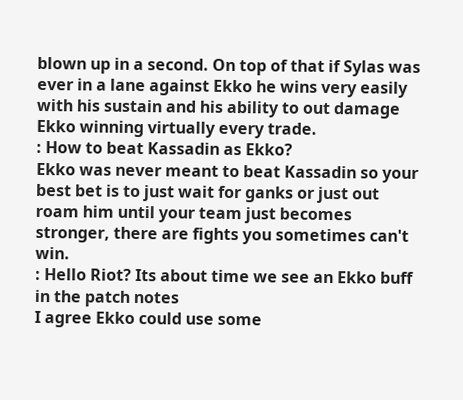blown up in a second. On top of that if Sylas was ever in a lane against Ekko he wins very easily with his sustain and his ability to out damage Ekko winning virtually every trade.
: How to beat Kassadin as Ekko?
Ekko was never meant to beat Kassadin so your best bet is to just wait for ganks or just out roam him until your team just becomes stronger, there are fights you sometimes can't win.
: Hello Riot? Its about time we see an Ekko buff in the patch notes
I agree Ekko could use some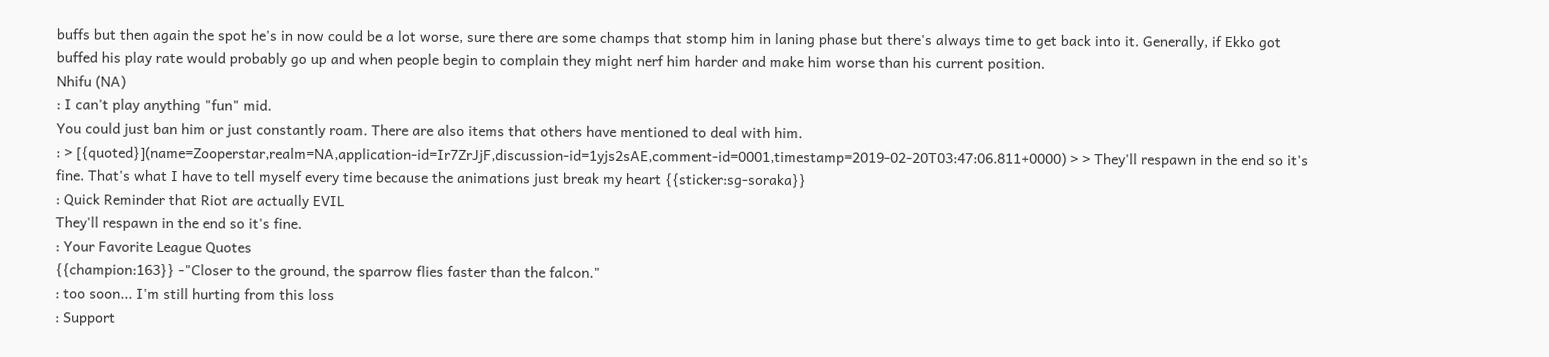buffs but then again the spot he's in now could be a lot worse, sure there are some champs that stomp him in laning phase but there's always time to get back into it. Generally, if Ekko got buffed his play rate would probably go up and when people begin to complain they might nerf him harder and make him worse than his current position.
Nhifu (NA)
: I can't play anything "fun" mid.
You could just ban him or just constantly roam. There are also items that others have mentioned to deal with him.
: > [{quoted}](name=Zooperstar,realm=NA,application-id=Ir7ZrJjF,discussion-id=1yjs2sAE,comment-id=0001,timestamp=2019-02-20T03:47:06.811+0000) > > They'll respawn in the end so it's fine. That's what I have to tell myself every time because the animations just break my heart {{sticker:sg-soraka}}
: Quick Reminder that Riot are actually EVIL
They'll respawn in the end so it's fine.
: Your Favorite League Quotes
{{champion:163}} -"Closer to the ground, the sparrow flies faster than the falcon."
: too soon... I'm still hurting from this loss
: Support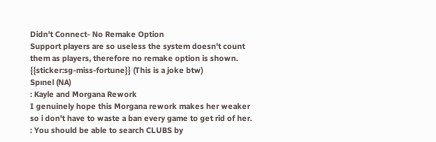Didn't Connect- No Remake Option
Support players are so useless the system doesn't count them as players, therefore no remake option is shown. {{sticker:sg-miss-fortune}} (This is a joke btw)
Spınel (NA)
: Kayle and Morgana Rework
I genuinely hope this Morgana rework makes her weaker so i don't have to waste a ban every game to get rid of her.
: You should be able to search CLUBS by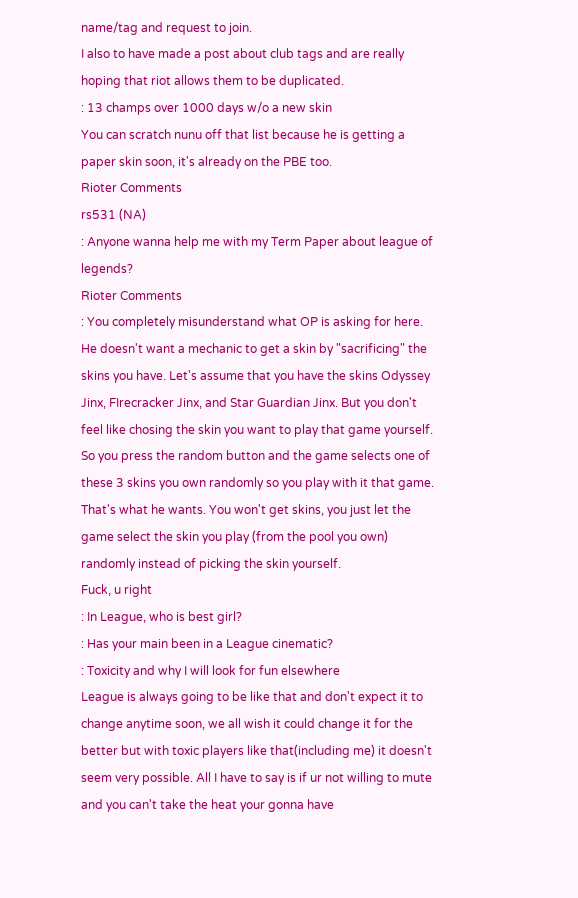name/tag and request to join.
I also to have made a post about club tags and are really hoping that riot allows them to be duplicated.
: 13 champs over 1000 days w/o a new skin
You can scratch nunu off that list because he is getting a paper skin soon, it's already on the PBE too.
Rioter Comments
rs531 (NA)
: Anyone wanna help me with my Term Paper about league of legends?
Rioter Comments
: You completely misunderstand what OP is asking for here. He doesn't want a mechanic to get a skin by "sacrificing" the skins you have. Let's assume that you have the skins Odyssey Jinx, FIrecracker Jinx, and Star Guardian Jinx. But you don't feel like chosing the skin you want to play that game yourself. So you press the random button and the game selects one of these 3 skins you own randomly so you play with it that game. That's what he wants. You won't get skins, you just let the game select the skin you play (from the pool you own) randomly instead of picking the skin yourself.
Fuck, u right
: In League, who is best girl?
: Has your main been in a League cinematic?
: Toxicity and why I will look for fun elsewhere
League is always going to be like that and don't expect it to change anytime soon, we all wish it could change it for the better but with toxic players like that(including me) it doesn't seem very possible. All I have to say is if ur not willing to mute and you can't take the heat your gonna have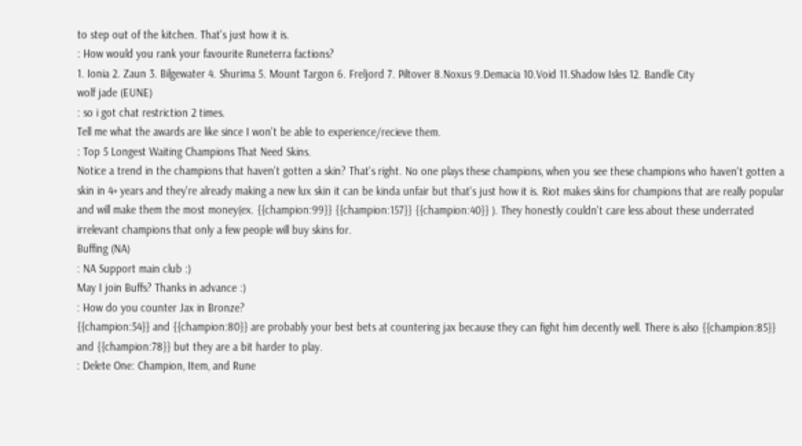to step out of the kitchen. That's just how it is.
: How would you rank your favourite Runeterra factions?
1. Ionia 2. Zaun 3. Bilgewater 4. Shurima 5. Mount Targon 6. Freljord 7. Piltover 8.Noxus 9.Demacia 10.Void 11.Shadow Isles 12. Bandle City
wolf jade (EUNE)
: so i got chat restriction 2 times.
Tell me what the awards are like since I won't be able to experience/recieve them.
: Top 5 Longest Waiting Champions That Need Skins.
Notice a trend in the champions that haven't gotten a skin? That's right. No one plays these champions, when you see these champions who haven't gotten a skin in 4+ years and they're already making a new lux skin it can be kinda unfair but that's just how it is. Riot makes skins for champions that are really popular and will make them the most money(ex. {{champion:99}} {{champion:157}} {{champion:40}} ). They honestly couldn't care less about these underrated irrelevant champions that only a few people will buy skins for.
Buffing (NA)
: NA Support main club :)
May I join Buffs? Thanks in advance :)
: How do you counter Jax in Bronze?
{{champion:54}} and {{champion:80}} are probably your best bets at countering jax because they can fight him decently well. There is also {{champion:85}} and {{champion:78}} but they are a bit harder to play.
: Delete One: Champion, Item, and Rune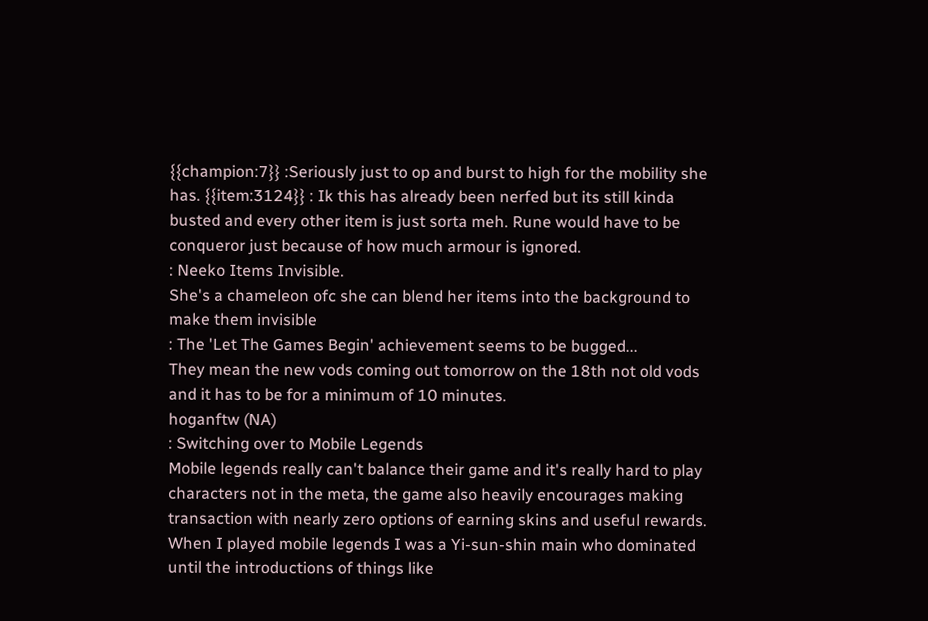{{champion:7}} :Seriously just to op and burst to high for the mobility she has. {{item:3124}} : Ik this has already been nerfed but its still kinda busted and every other item is just sorta meh. Rune would have to be conqueror just because of how much armour is ignored.
: Neeko Items Invisible.
She's a chameleon ofc she can blend her items into the background to make them invisible
: The 'Let The Games Begin' achievement seems to be bugged...
They mean the new vods coming out tomorrow on the 18th not old vods and it has to be for a minimum of 10 minutes.
hoganftw (NA)
: Switching over to Mobile Legends
Mobile legends really can't balance their game and it's really hard to play characters not in the meta, the game also heavily encourages making transaction with nearly zero options of earning skins and useful rewards. When I played mobile legends I was a Yi-sun-shin main who dominated until the introductions of things like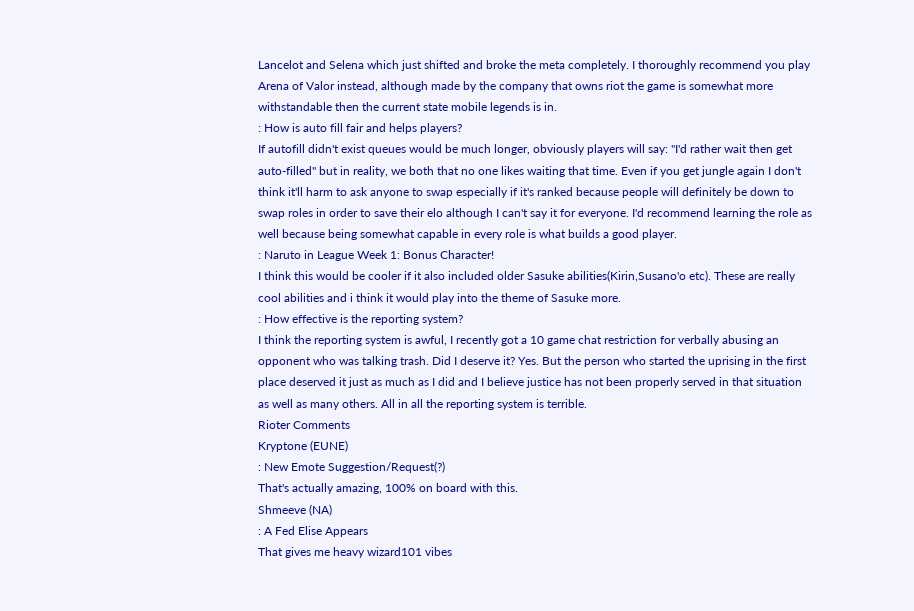Lancelot and Selena which just shifted and broke the meta completely. I thoroughly recommend you play Arena of Valor instead, although made by the company that owns riot the game is somewhat more withstandable then the current state mobile legends is in.
: How is auto fill fair and helps players?
If autofill didn't exist queues would be much longer, obviously players will say: "I'd rather wait then get auto-filled" but in reality, we both that no one likes waiting that time. Even if you get jungle again I don't think it'll harm to ask anyone to swap especially if it's ranked because people will definitely be down to swap roles in order to save their elo although I can't say it for everyone. I'd recommend learning the role as well because being somewhat capable in every role is what builds a good player.
: Naruto in League Week 1: Bonus Character!
I think this would be cooler if it also included older Sasuke abilities(Kirin,Susano'o etc). These are really cool abilities and i think it would play into the theme of Sasuke more.
: How effective is the reporting system?
I think the reporting system is awful, I recently got a 10 game chat restriction for verbally abusing an opponent who was talking trash. Did I deserve it? Yes. But the person who started the uprising in the first place deserved it just as much as I did and I believe justice has not been properly served in that situation as well as many others. All in all the reporting system is terrible.
Rioter Comments
Kryptone (EUNE)
: New Emote Suggestion/Request(?)
That's actually amazing, 100% on board with this.
Shmeeve (NA)
: A Fed Elise Appears
That gives me heavy wizard101 vibes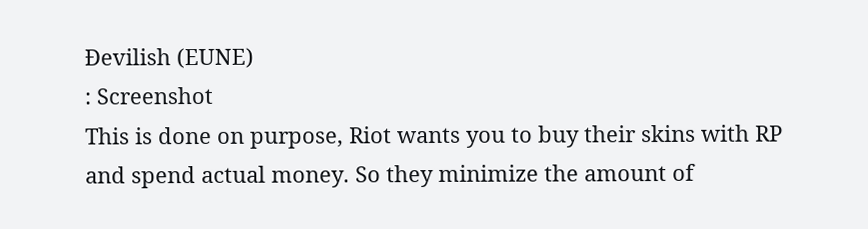Ðevilish (EUNE)
: Screenshot
This is done on purpose, Riot wants you to buy their skins with RP and spend actual money. So they minimize the amount of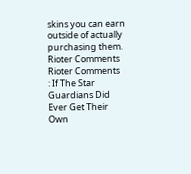skins you can earn outside of actually purchasing them.
Rioter Comments
Rioter Comments
: If The Star Guardians Did Ever Get Their Own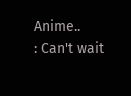Anime..
: Can't wait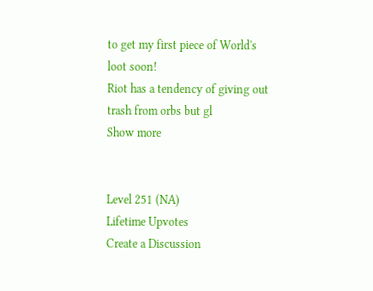to get my first piece of World's loot soon!
Riot has a tendency of giving out trash from orbs but gl
Show more


Level 251 (NA)
Lifetime Upvotes
Create a Discussion